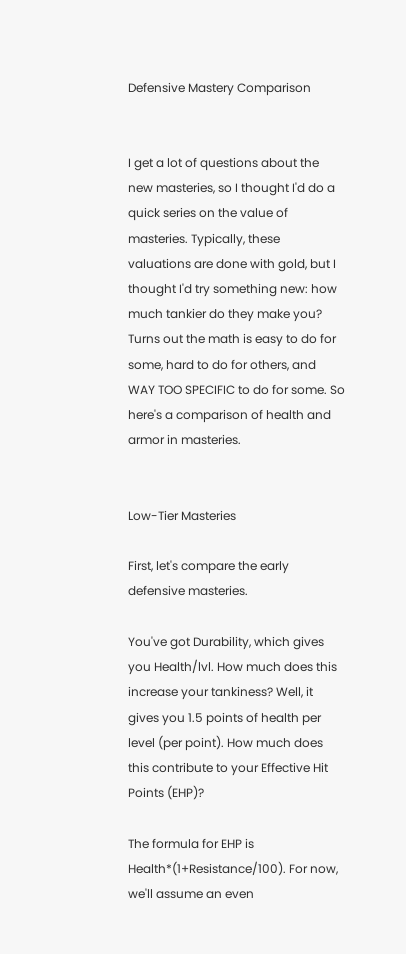Defensive Mastery Comparison


I get a lot of questions about the new masteries, so I thought I'd do a quick series on the value of masteries. Typically, these valuations are done with gold, but I thought I'd try something new: how much tankier do they make you? Turns out the math is easy to do for some, hard to do for others, and WAY TOO SPECIFIC to do for some. So here's a comparison of health and armor in masteries.


Low-Tier Masteries

First, let's compare the early defensive masteries.

You've got Durability, which gives you Health/lvl. How much does this increase your tankiness? Well, it gives you 1.5 points of health per level (per point). How much does this contribute to your Effective Hit Points (EHP)?

The formula for EHP is Health*(1+Resistance/100). For now, we'll assume an even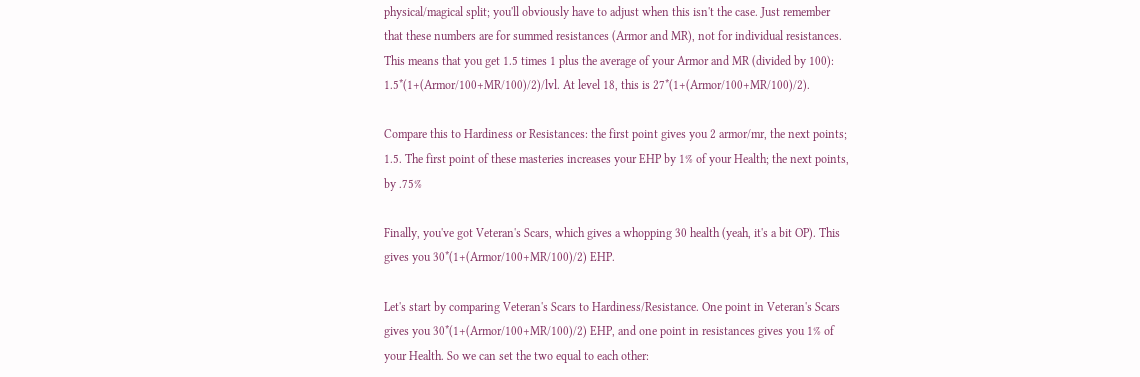physical/magical split; you'll obviously have to adjust when this isn't the case. Just remember that these numbers are for summed resistances (Armor and MR), not for individual resistances. This means that you get 1.5 times 1 plus the average of your Armor and MR (divided by 100): 1.5*(1+(Armor/100+MR/100)/2)/lvl. At level 18, this is 27*(1+(Armor/100+MR/100)/2).

Compare this to Hardiness or Resistances: the first point gives you 2 armor/mr, the next points; 1.5. The first point of these masteries increases your EHP by 1% of your Health; the next points, by .75%

Finally, you've got Veteran's Scars, which gives a whopping 30 health (yeah, it's a bit OP). This gives you 30*(1+(Armor/100+MR/100)/2) EHP.

Let's start by comparing Veteran's Scars to Hardiness/Resistance. One point in Veteran's Scars gives you 30*(1+(Armor/100+MR/100)/2) EHP, and one point in resistances gives you 1% of your Health. So we can set the two equal to each other: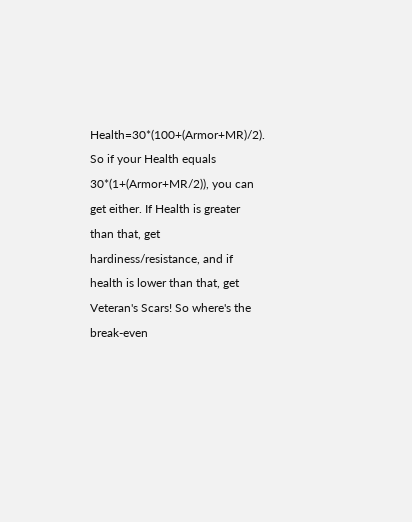Health=30*(100+(Armor+MR)/2). So if your Health equals 30*(1+(Armor+MR/2)), you can get either. If Health is greater than that, get hardiness/resistance, and if health is lower than that, get Veteran's Scars! So where's the break-even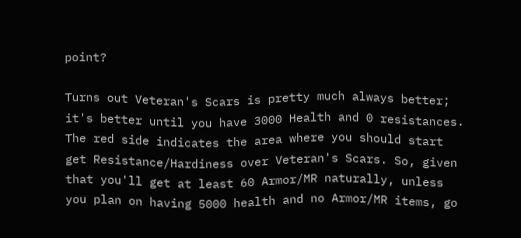point?

Turns out Veteran's Scars is pretty much always better; it's better until you have 3000 Health and 0 resistances. The red side indicates the area where you should start get Resistance/Hardiness over Veteran's Scars. So, given that you'll get at least 60 Armor/MR naturally, unless you plan on having 5000 health and no Armor/MR items, go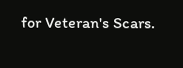for Veteran's Scars.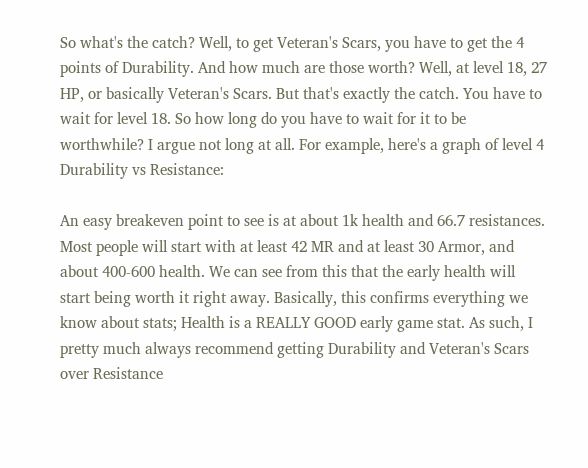So what's the catch? Well, to get Veteran's Scars, you have to get the 4 points of Durability. And how much are those worth? Well, at level 18, 27 HP, or basically Veteran's Scars. But that's exactly the catch. You have to wait for level 18. So how long do you have to wait for it to be worthwhile? I argue not long at all. For example, here's a graph of level 4 Durability vs Resistance:

An easy breakeven point to see is at about 1k health and 66.7 resistances. Most people will start with at least 42 MR and at least 30 Armor, and about 400-600 health. We can see from this that the early health will start being worth it right away. Basically, this confirms everything we know about stats; Health is a REALLY GOOD early game stat. As such, I pretty much always recommend getting Durability and Veteran's Scars over Resistance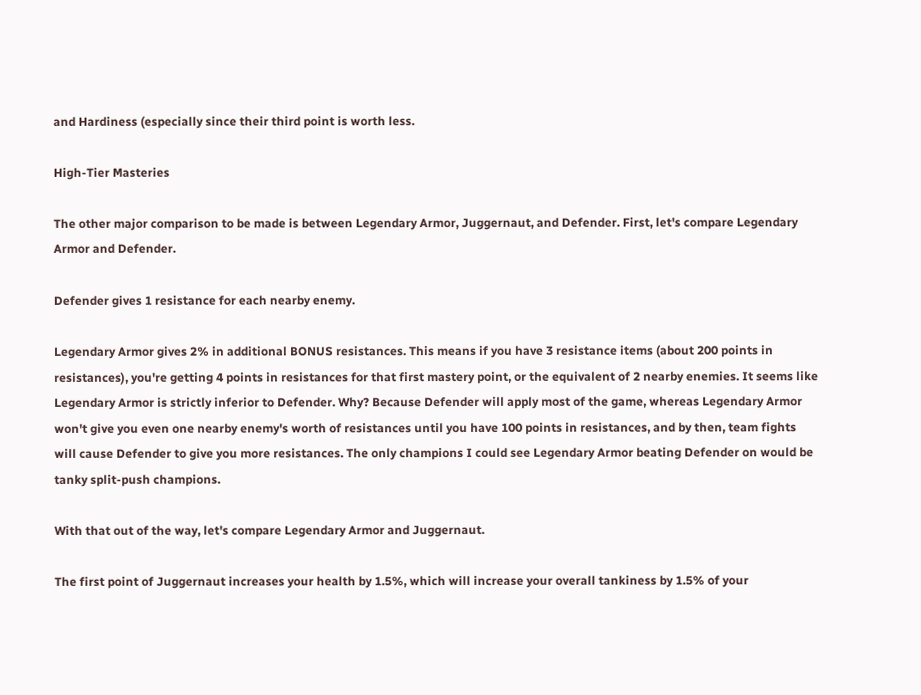and Hardiness (especially since their third point is worth less.

High-Tier Masteries

The other major comparison to be made is between Legendary Armor, Juggernaut, and Defender. First, let's compare Legendary Armor and Defender.

Defender gives 1 resistance for each nearby enemy.

Legendary Armor gives 2% in additional BONUS resistances. This means if you have 3 resistance items (about 200 points in resistances), you're getting 4 points in resistances for that first mastery point, or the equivalent of 2 nearby enemies. It seems like Legendary Armor is strictly inferior to Defender. Why? Because Defender will apply most of the game, whereas Legendary Armor won't give you even one nearby enemy's worth of resistances until you have 100 points in resistances, and by then, team fights will cause Defender to give you more resistances. The only champions I could see Legendary Armor beating Defender on would be tanky split-push champions.

With that out of the way, let's compare Legendary Armor and Juggernaut.

The first point of Juggernaut increases your health by 1.5%, which will increase your overall tankiness by 1.5% of your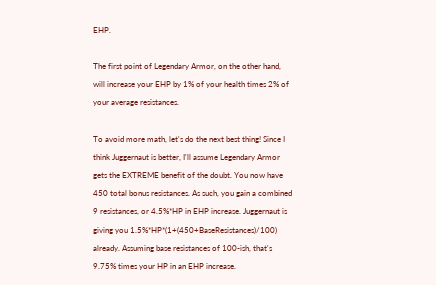EHP.

The first point of Legendary Armor, on the other hand, will increase your EHP by 1% of your health times 2% of your average resistances.

To avoid more math, let's do the next best thing! Since I think Juggernaut is better, I'll assume Legendary Armor gets the EXTREME benefit of the doubt. You now have 450 total bonus resistances. As such, you gain a combined 9 resistances, or 4.5%*HP in EHP increase. Juggernaut is giving you 1.5%*HP*(1+(450+BaseResistances)/100) already. Assuming base resistances of 100-ish, that's 9.75% times your HP in an EHP increase.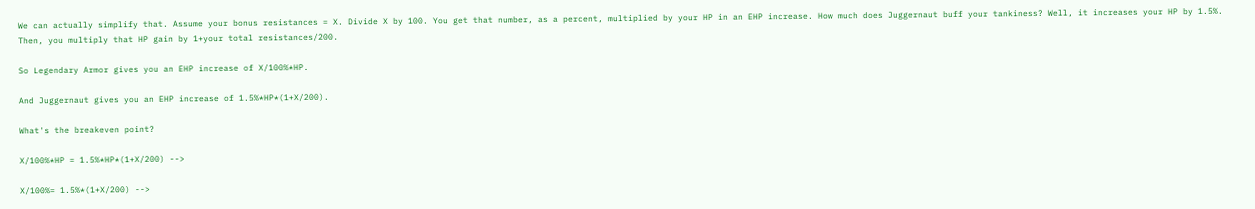We can actually simplify that. Assume your bonus resistances = X. Divide X by 100. You get that number, as a percent, multiplied by your HP in an EHP increase. How much does Juggernaut buff your tankiness? Well, it increases your HP by 1.5%. Then, you multiply that HP gain by 1+your total resistances/200.

So Legendary Armor gives you an EHP increase of X/100%*HP.

And Juggernaut gives you an EHP increase of 1.5%*HP*(1+X/200).

What's the breakeven point?

X/100%*HP = 1.5%*HP*(1+X/200) -->

X/100%= 1.5%*(1+X/200) -->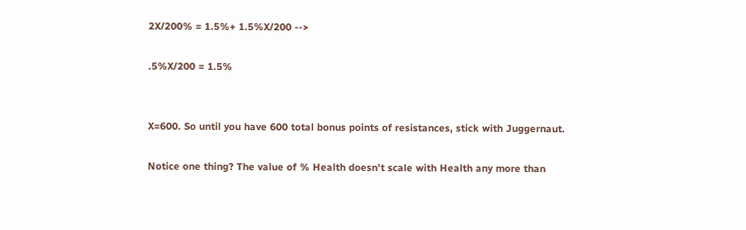2X/200% = 1.5%+ 1.5%X/200 -->

.5%X/200 = 1.5%


X=600. So until you have 600 total bonus points of resistances, stick with Juggernaut.

Notice one thing? The value of % Health doesn't scale with Health any more than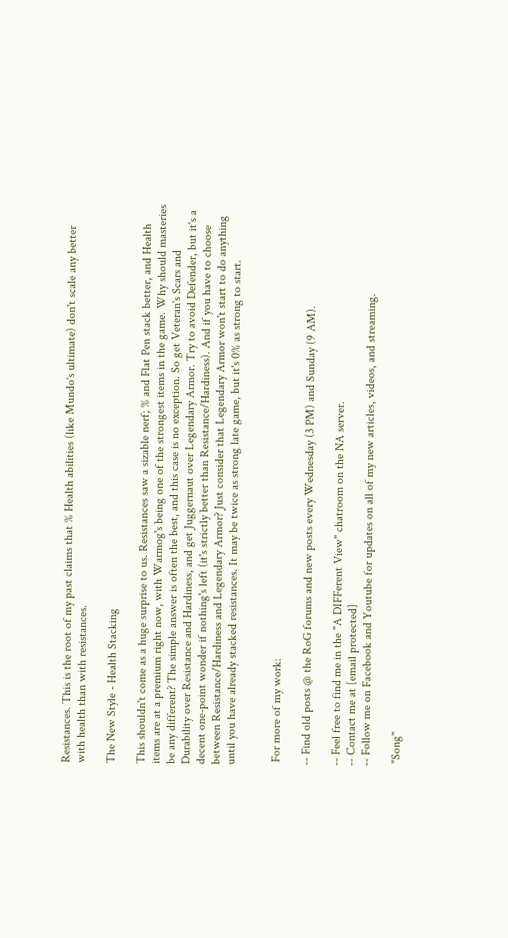Resistances. This is the root of my past claims that % Health abilities (like Mundo's ultimate) don't scale any better with health than with resistances.

The New Style - Health Stacking

This shouldn't come as a huge surprise to us. Resistances saw a sizable nerf; % and Flat Pen stack better, and Health items are at a premium right now, with Warmog's being one of the strongest items in the game. Why should masteries be any different? The simple answer is often the best, and this case is no exception. So get Veteran's Scars and Durability over Resistance and Hardiness, and get Juggernaut over Legendary Armor. Try to avoid Defender, but it's a decent one-point wonder if nothing's left (it's strictly better than Resistance/Hardiness). And if you have to choose between Resistance/Hardiness and Legendary Armor? Just consider that Legendary Armor won't start to do anything until you have already stacked resistances. It may be twice as strong late game, but it's 0% as strong to start.


 For more of my work:

-- Find old posts @ the RoG forums and new posts every Wednesday (3 PM) and Sunday (9 AM).

-- Feel free to find me in the "A DIFFerent View" chatroom on the NA server.
-- Contact me at [email protected]
-- Follow me on Facebook and Youtube for updates on all of my new articles, videos, and streaming.

 "Song"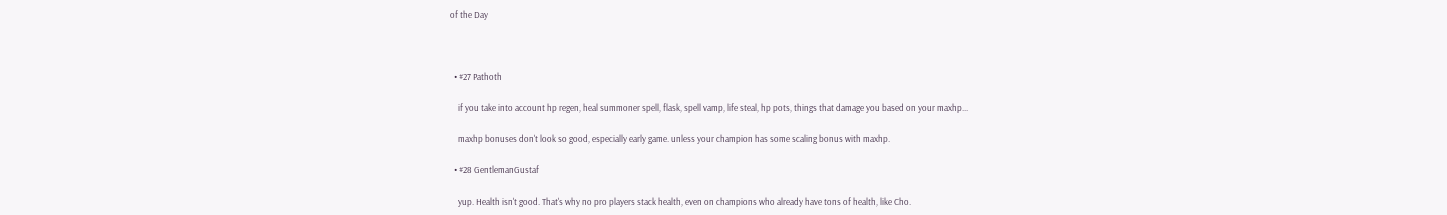of the Day



  • #27 Pathoth

    if you take into account hp regen, heal summoner spell, flask, spell vamp, life steal, hp pots, things that damage you based on your maxhp...

    maxhp bonuses don't look so good, especially early game. unless your champion has some scaling bonus with maxhp.

  • #28 GentlemanGustaf

    yup. Health isn't good. That's why no pro players stack health, even on champions who already have tons of health, like Cho.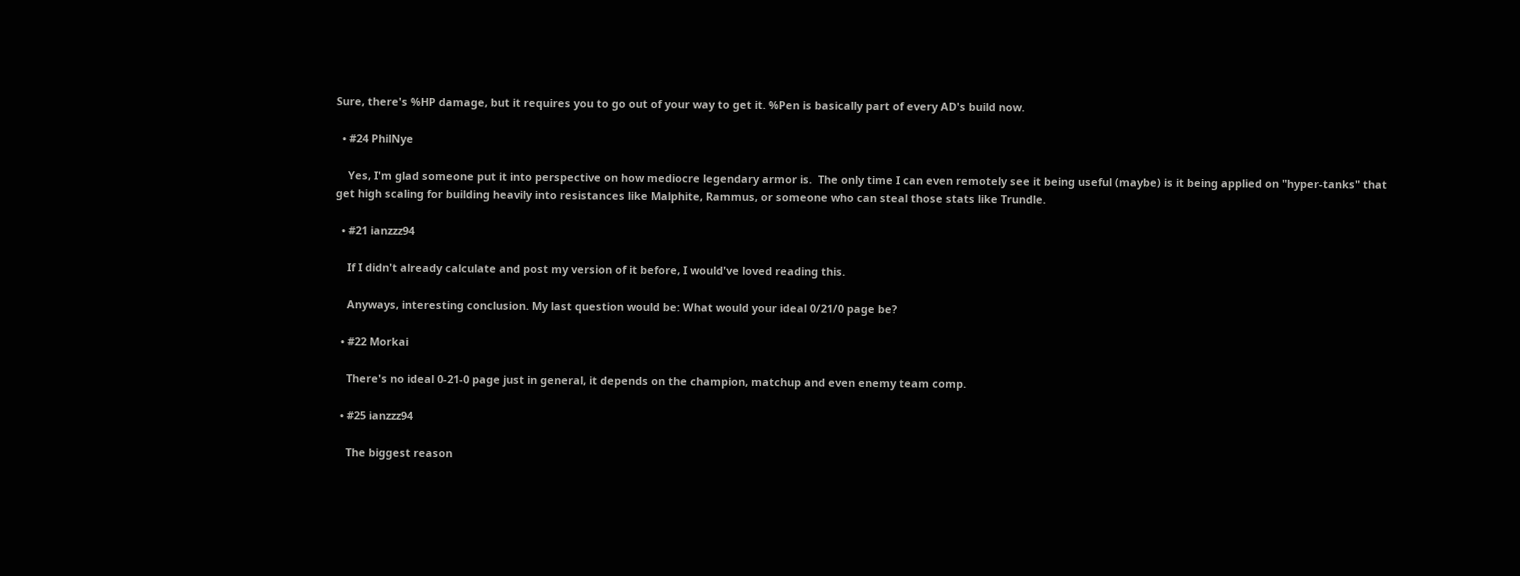Sure, there's %HP damage, but it requires you to go out of your way to get it. %Pen is basically part of every AD's build now.

  • #24 PhilNye

    Yes, I'm glad someone put it into perspective on how mediocre legendary armor is.  The only time I can even remotely see it being useful (maybe) is it being applied on "hyper-tanks" that get high scaling for building heavily into resistances like Malphite, Rammus, or someone who can steal those stats like Trundle.

  • #21 ianzzz94

    If I didn't already calculate and post my version of it before, I would've loved reading this.

    Anyways, interesting conclusion. My last question would be: What would your ideal 0/21/0 page be?

  • #22 Morkai

    There's no ideal 0-21-0 page just in general, it depends on the champion, matchup and even enemy team comp.

  • #25 ianzzz94

    The biggest reason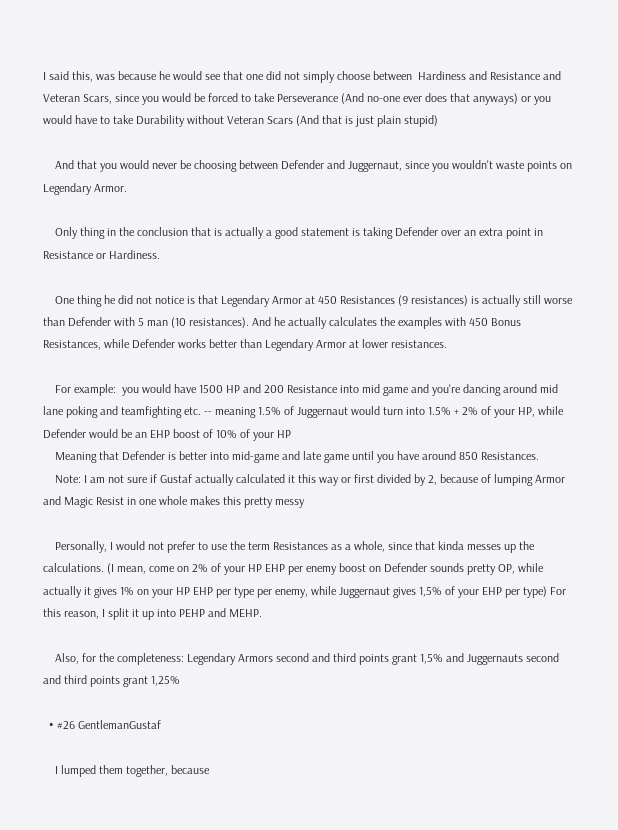I said this, was because he would see that one did not simply choose between  Hardiness and Resistance and Veteran Scars, since you would be forced to take Perseverance (And no-one ever does that anyways) or you would have to take Durability without Veteran Scars (And that is just plain stupid)

    And that you would never be choosing between Defender and Juggernaut, since you wouldn't waste points on Legendary Armor.

    Only thing in the conclusion that is actually a good statement is taking Defender over an extra point in Resistance or Hardiness.

    One thing he did not notice is that Legendary Armor at 450 Resistances (9 resistances) is actually still worse than Defender with 5 man (10 resistances). And he actually calculates the examples with 450 Bonus Resistances, while Defender works better than Legendary Armor at lower resistances.

    For example:  you would have 1500 HP and 200 Resistance into mid game and you're dancing around mid lane poking and teamfighting etc. -- meaning 1.5% of Juggernaut would turn into 1.5% + 2% of your HP, while Defender would be an EHP boost of 10% of your HP
    Meaning that Defender is better into mid-game and late game until you have around 850 Resistances.
    Note: I am not sure if Gustaf actually calculated it this way or first divided by 2, because of lumping Armor and Magic Resist in one whole makes this pretty messy

    Personally, I would not prefer to use the term Resistances as a whole, since that kinda messes up the calculations. (I mean, come on 2% of your HP EHP per enemy boost on Defender sounds pretty OP, while actually it gives 1% on your HP EHP per type per enemy, while Juggernaut gives 1,5% of your EHP per type) For this reason, I split it up into PEHP and MEHP.

    Also, for the completeness: Legendary Armors second and third points grant 1,5% and Juggernauts second and third points grant 1,25%

  • #26 GentlemanGustaf

    I lumped them together, because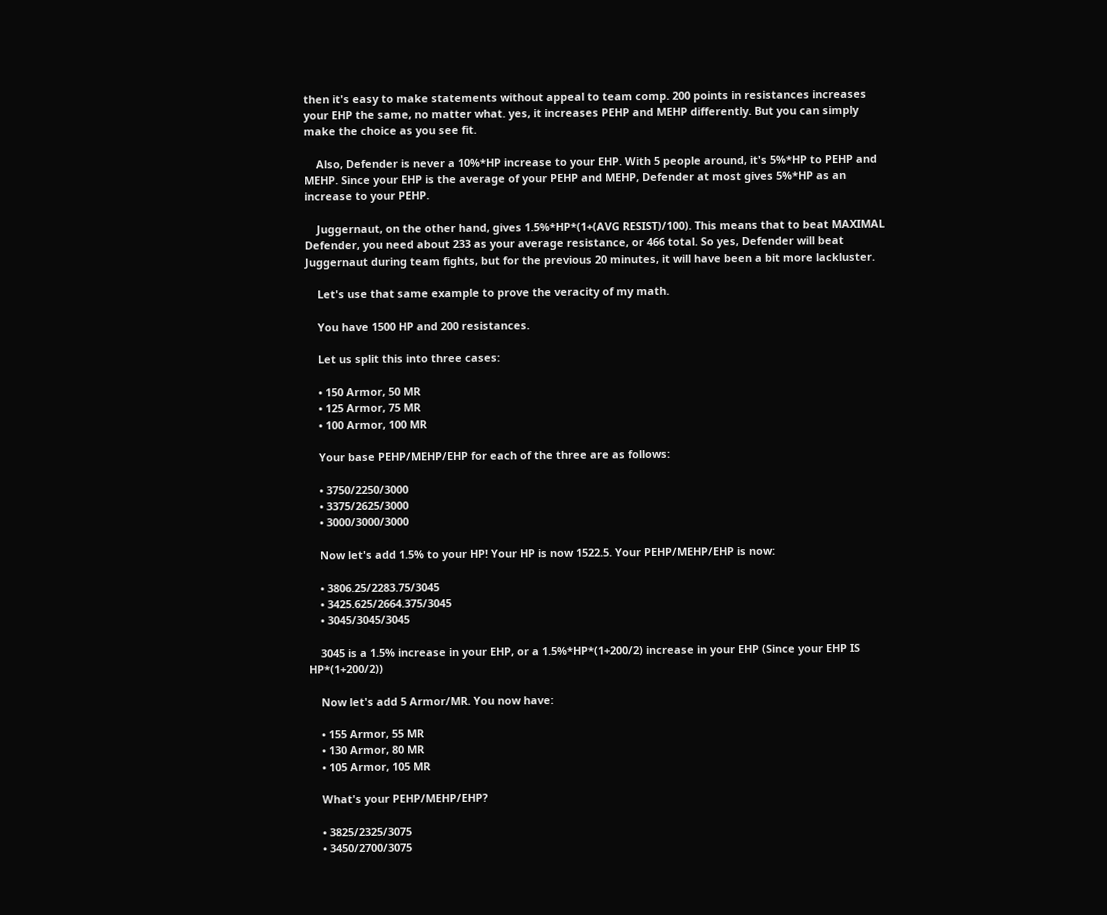then it's easy to make statements without appeal to team comp. 200 points in resistances increases your EHP the same, no matter what. yes, it increases PEHP and MEHP differently. But you can simply make the choice as you see fit.

    Also, Defender is never a 10%*HP increase to your EHP. With 5 people around, it's 5%*HP to PEHP and MEHP. Since your EHP is the average of your PEHP and MEHP, Defender at most gives 5%*HP as an increase to your PEHP.

    Juggernaut, on the other hand, gives 1.5%*HP*(1+(AVG RESIST)/100). This means that to beat MAXIMAL Defender, you need about 233 as your average resistance, or 466 total. So yes, Defender will beat Juggernaut during team fights, but for the previous 20 minutes, it will have been a bit more lackluster.

    Let's use that same example to prove the veracity of my math.

    You have 1500 HP and 200 resistances.

    Let us split this into three cases:

    • 150 Armor, 50 MR
    • 125 Armor, 75 MR
    • 100 Armor, 100 MR

    Your base PEHP/MEHP/EHP for each of the three are as follows:

    • 3750/2250/3000
    • 3375/2625/3000
    • 3000/3000/3000

    Now let's add 1.5% to your HP! Your HP is now 1522.5. Your PEHP/MEHP/EHP is now:

    • 3806.25/2283.75/3045
    • 3425.625/2664.375/3045
    • 3045/3045/3045

    3045 is a 1.5% increase in your EHP, or a 1.5%*HP*(1+200/2) increase in your EHP (Since your EHP IS HP*(1+200/2))

    Now let's add 5 Armor/MR. You now have:

    • 155 Armor, 55 MR
    • 130 Armor, 80 MR
    • 105 Armor, 105 MR

    What's your PEHP/MEHP/EHP?

    • 3825/2325/3075
    • 3450/2700/3075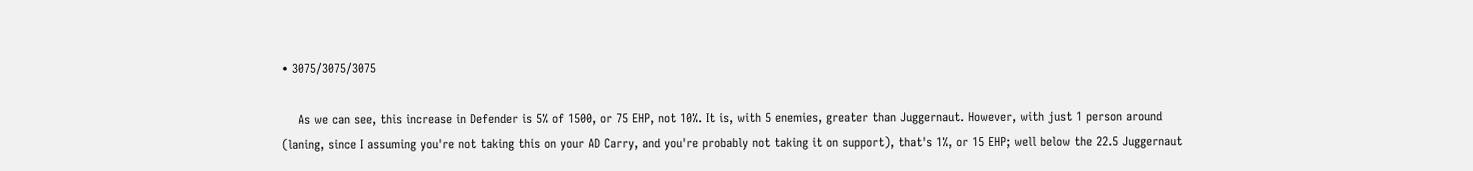• 3075/3075/3075

    As we can see, this increase in Defender is 5% of 1500, or 75 EHP, not 10%. It is, with 5 enemies, greater than Juggernaut. However, with just 1 person around (laning, since I assuming you're not taking this on your AD Carry, and you're probably not taking it on support), that's 1%, or 15 EHP; well below the 22.5 Juggernaut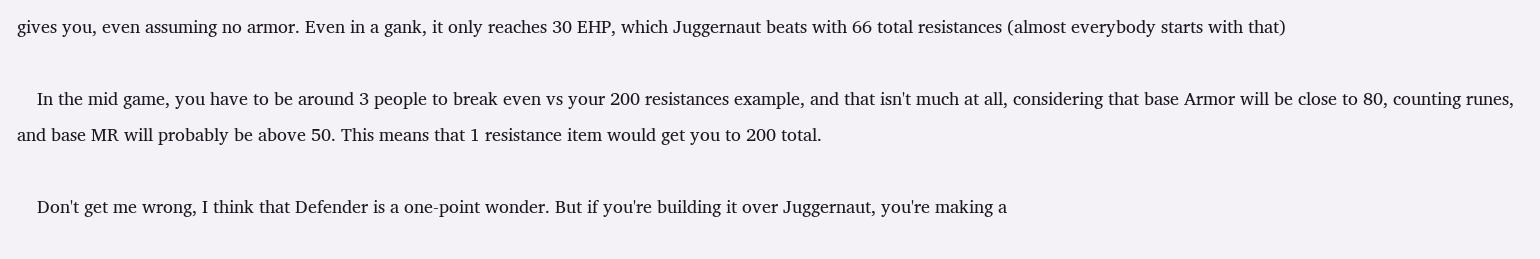gives you, even assuming no armor. Even in a gank, it only reaches 30 EHP, which Juggernaut beats with 66 total resistances (almost everybody starts with that)

    In the mid game, you have to be around 3 people to break even vs your 200 resistances example, and that isn't much at all, considering that base Armor will be close to 80, counting runes, and base MR will probably be above 50. This means that 1 resistance item would get you to 200 total.

    Don't get me wrong, I think that Defender is a one-point wonder. But if you're building it over Juggernaut, you're making a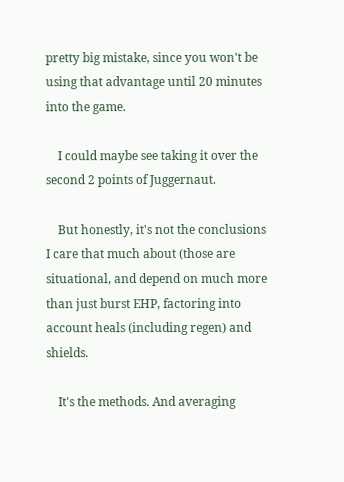pretty big mistake, since you won't be using that advantage until 20 minutes into the game.

    I could maybe see taking it over the second 2 points of Juggernaut.

    But honestly, it's not the conclusions I care that much about (those are situational, and depend on much more than just burst EHP, factoring into account heals (including regen) and shields.

    It's the methods. And averaging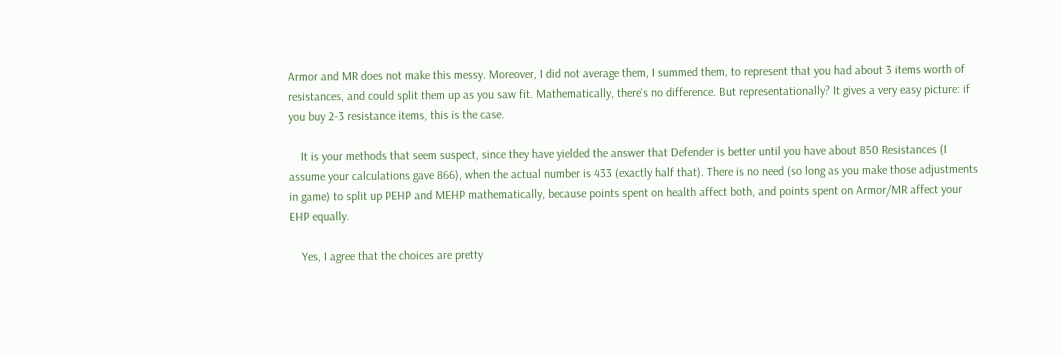Armor and MR does not make this messy. Moreover, I did not average them, I summed them, to represent that you had about 3 items worth of resistances, and could split them up as you saw fit. Mathematically, there's no difference. But representationally? It gives a very easy picture: if you buy 2-3 resistance items, this is the case.

    It is your methods that seem suspect, since they have yielded the answer that Defender is better until you have about 850 Resistances (I assume your calculations gave 866), when the actual number is 433 (exactly half that). There is no need (so long as you make those adjustments in game) to split up PEHP and MEHP mathematically, because points spent on health affect both, and points spent on Armor/MR affect your EHP equally.

    Yes, I agree that the choices are pretty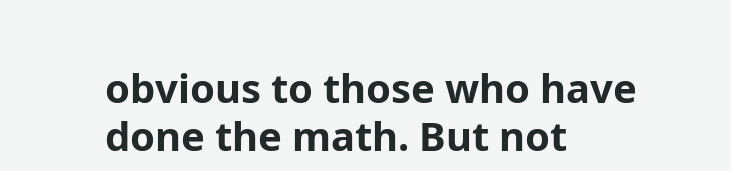obvious to those who have done the math. But not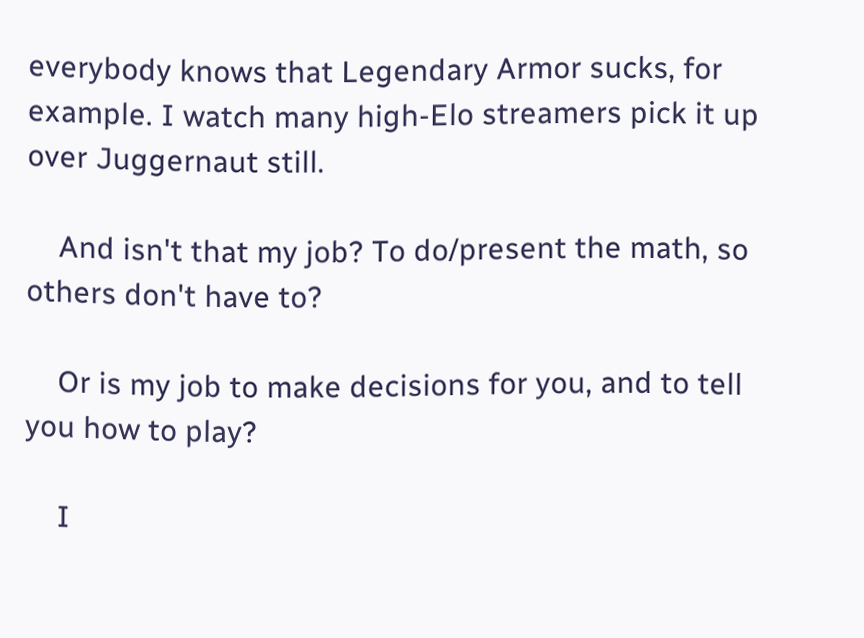everybody knows that Legendary Armor sucks, for example. I watch many high-Elo streamers pick it up over Juggernaut still.

    And isn't that my job? To do/present the math, so others don't have to?

    Or is my job to make decisions for you, and to tell you how to play?

    I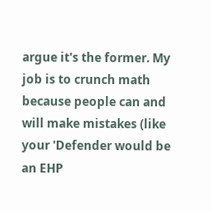argue it's the former. My job is to crunch math because people can and will make mistakes (like your 'Defender would be an EHP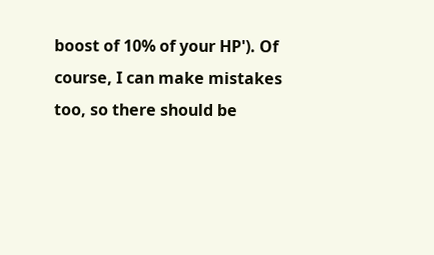boost of 10% of your HP'). Of course, I can make mistakes too, so there should be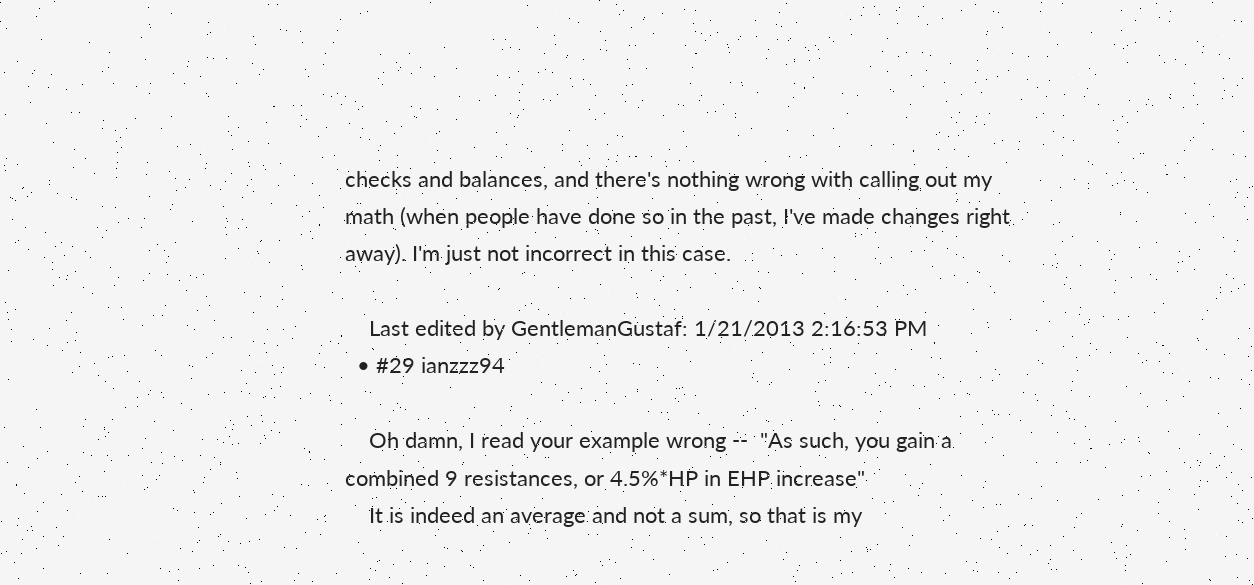checks and balances, and there's nothing wrong with calling out my math (when people have done so in the past, I've made changes right away). I'm just not incorrect in this case.

    Last edited by GentlemanGustaf: 1/21/2013 2:16:53 PM
  • #29 ianzzz94

    Oh damn, I read your example wrong --  "As such, you gain a combined 9 resistances, or 4.5%*HP in EHP increase"
    It is indeed an average and not a sum, so that is my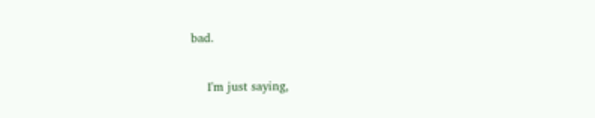bad.

    I'm just saying,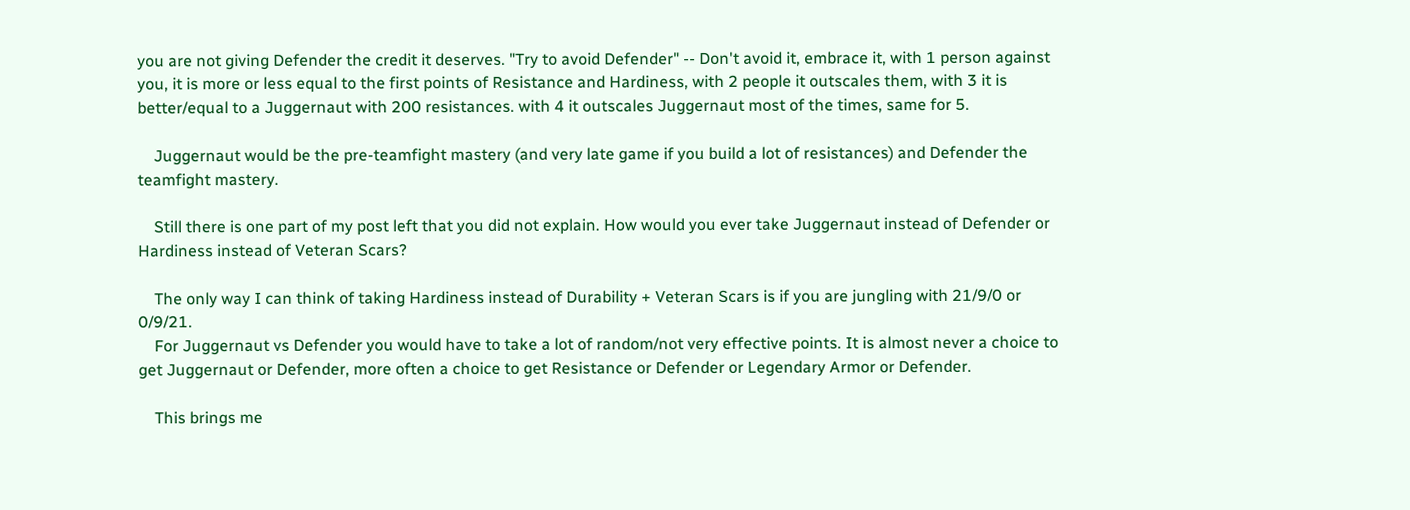you are not giving Defender the credit it deserves. "Try to avoid Defender" -- Don't avoid it, embrace it, with 1 person against you, it is more or less equal to the first points of Resistance and Hardiness, with 2 people it outscales them, with 3 it is better/equal to a Juggernaut with 200 resistances. with 4 it outscales Juggernaut most of the times, same for 5.

    Juggernaut would be the pre-teamfight mastery (and very late game if you build a lot of resistances) and Defender the teamfight mastery.

    Still there is one part of my post left that you did not explain. How would you ever take Juggernaut instead of Defender or Hardiness instead of Veteran Scars?

    The only way I can think of taking Hardiness instead of Durability + Veteran Scars is if you are jungling with 21/9/0 or 0/9/21.
    For Juggernaut vs Defender you would have to take a lot of random/not very effective points. It is almost never a choice to get Juggernaut or Defender, more often a choice to get Resistance or Defender or Legendary Armor or Defender.

    This brings me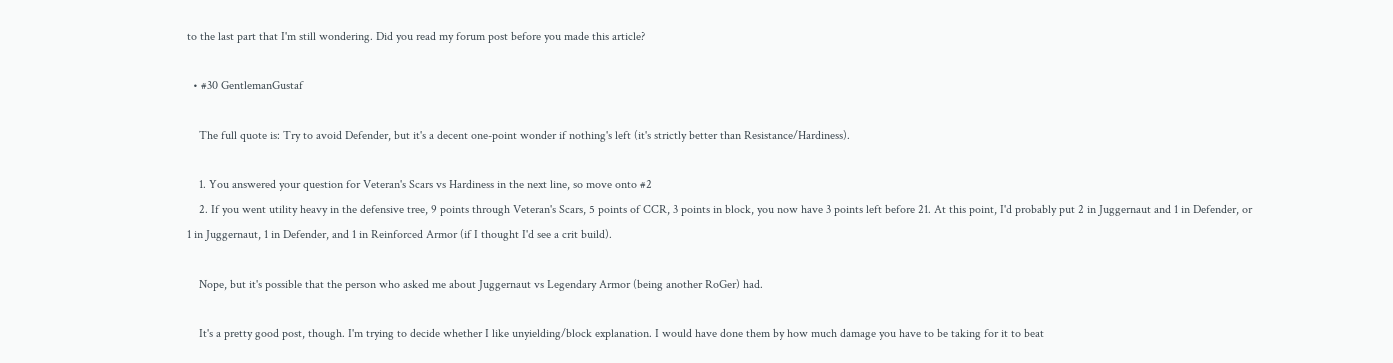to the last part that I'm still wondering. Did you read my forum post before you made this article?

  • #30 GentlemanGustaf

    The full quote is: Try to avoid Defender, but it's a decent one-point wonder if nothing's left (it's strictly better than Resistance/Hardiness).

    1. You answered your question for Veteran's Scars vs Hardiness in the next line, so move onto #2
    2. If you went utility heavy in the defensive tree, 9 points through Veteran's Scars, 5 points of CCR, 3 points in block, you now have 3 points left before 21. At this point, I'd probably put 2 in Juggernaut and 1 in Defender, or 1 in Juggernaut, 1 in Defender, and 1 in Reinforced Armor (if I thought I'd see a crit build).

    Nope, but it's possible that the person who asked me about Juggernaut vs Legendary Armor (being another RoGer) had.

    It's a pretty good post, though. I'm trying to decide whether I like unyielding/block explanation. I would have done them by how much damage you have to be taking for it to beat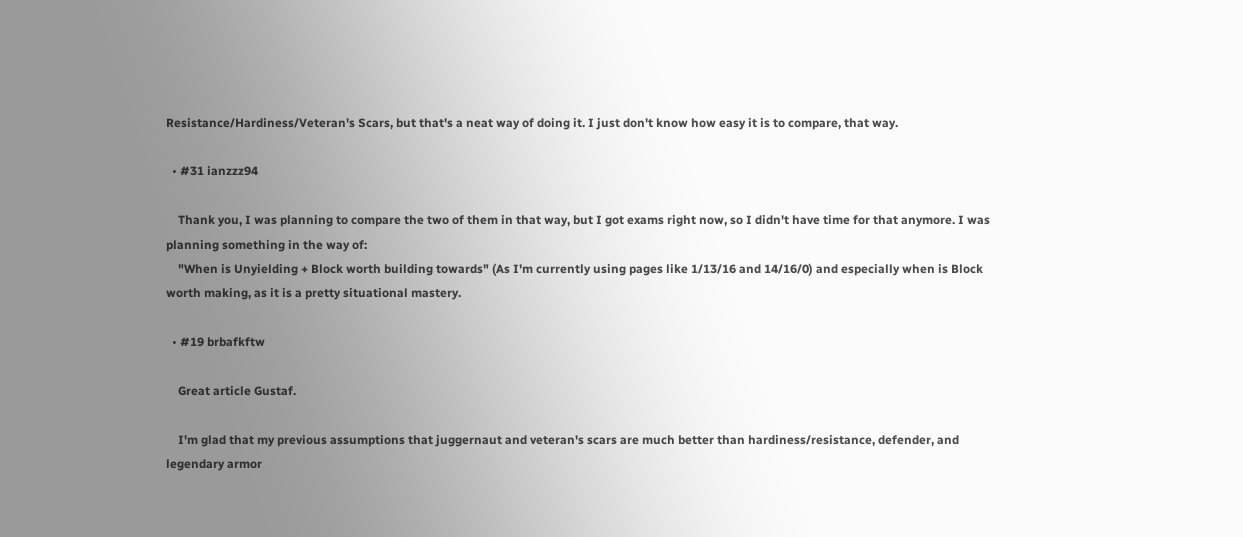Resistance/Hardiness/Veteran's Scars, but that's a neat way of doing it. I just don't know how easy it is to compare, that way.

  • #31 ianzzz94

    Thank you, I was planning to compare the two of them in that way, but I got exams right now, so I didn't have time for that anymore. I was planning something in the way of:
    "When is Unyielding + Block worth building towards" (As I'm currently using pages like 1/13/16 and 14/16/0) and especially when is Block worth making, as it is a pretty situational mastery.

  • #19 brbafkftw

    Great article Gustaf.

    I'm glad that my previous assumptions that juggernaut and veteran's scars are much better than hardiness/resistance, defender, and legendary armor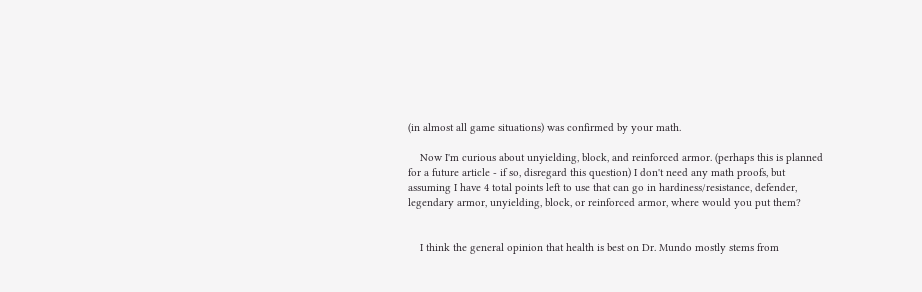(in almost all game situations) was confirmed by your math.

    Now I'm curious about unyielding, block, and reinforced armor. (perhaps this is planned for a future article - if so, disregard this question) I don't need any math proofs, but assuming I have 4 total points left to use that can go in hardiness/resistance, defender, legendary armor, unyielding, block, or reinforced armor, where would you put them?


    I think the general opinion that health is best on Dr. Mundo mostly stems from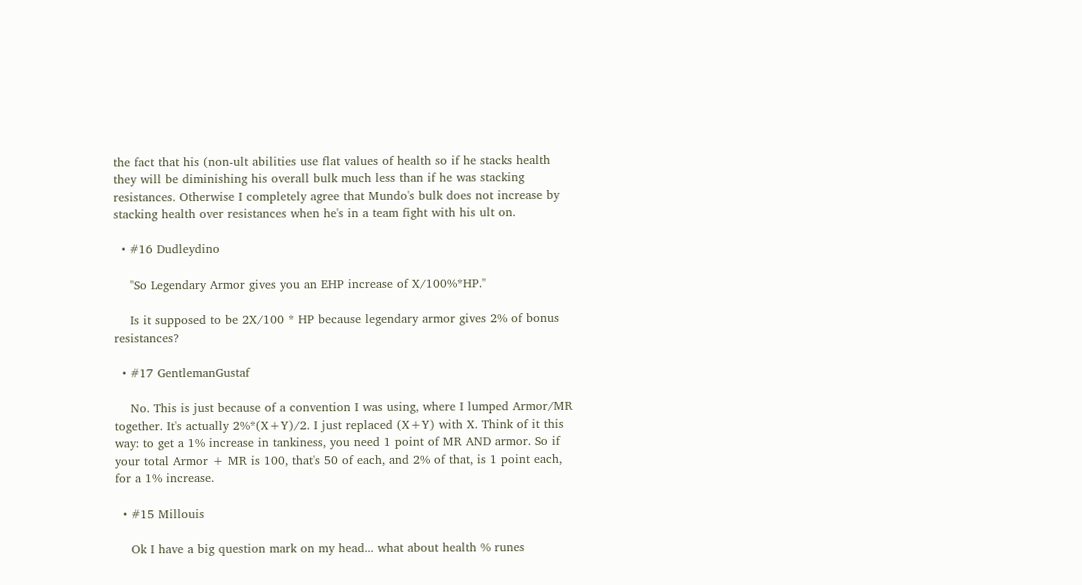the fact that his (non-ult abilities use flat values of health so if he stacks health they will be diminishing his overall bulk much less than if he was stacking resistances. Otherwise I completely agree that Mundo's bulk does not increase by stacking health over resistances when he's in a team fight with his ult on.

  • #16 Dudleydino

    "So Legendary Armor gives you an EHP increase of X/100%*HP."

    Is it supposed to be 2X/100 * HP because legendary armor gives 2% of bonus resistances?

  • #17 GentlemanGustaf

    No. This is just because of a convention I was using, where I lumped Armor/MR together. It's actually 2%*(X+Y)/2. I just replaced (X+Y) with X. Think of it this way: to get a 1% increase in tankiness, you need 1 point of MR AND armor. So if your total Armor + MR is 100, that's 50 of each, and 2% of that, is 1 point each, for a 1% increase.

  • #15 Millouis

    Ok I have a big question mark on my head... what about health % runes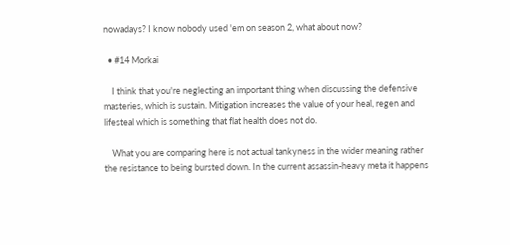nowadays? I know nobody used 'em on season 2, what about now?

  • #14 Morkai

    I think that you're neglecting an important thing when discussing the defensive masteries, which is sustain. Mitigation increases the value of your heal, regen and lifesteal which is something that flat health does not do.

    What you are comparing here is not actual tankyness in the wider meaning rather the resistance to being bursted down. In the current assassin-heavy meta it happens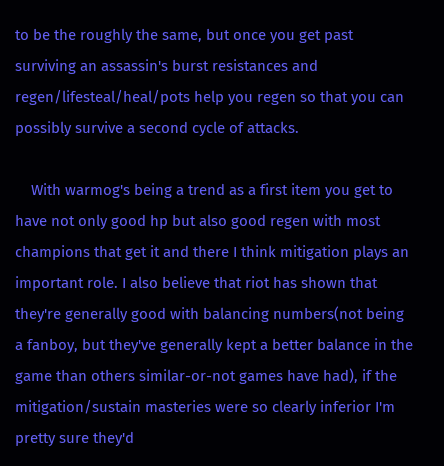to be the roughly the same, but once you get past surviving an assassin's burst resistances and regen/lifesteal/heal/pots help you regen so that you can possibly survive a second cycle of attacks.

    With warmog's being a trend as a first item you get to have not only good hp but also good regen with most champions that get it and there I think mitigation plays an important role. I also believe that riot has shown that they're generally good with balancing numbers(not being a fanboy, but they've generally kept a better balance in the game than others similar-or-not games have had), if the mitigation/sustain masteries were so clearly inferior I'm pretty sure they'd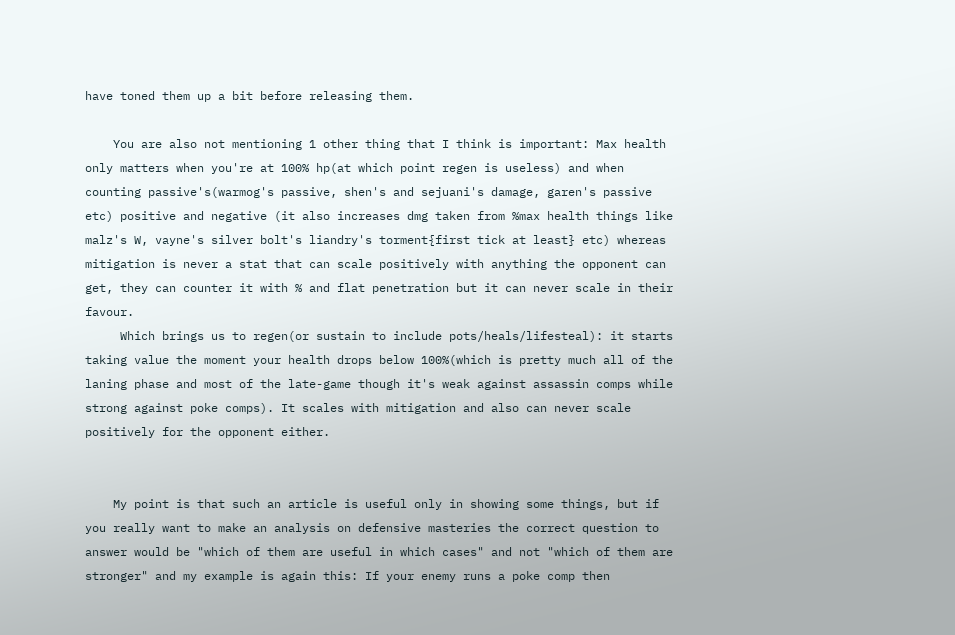have toned them up a bit before releasing them.

    You are also not mentioning 1 other thing that I think is important: Max health only matters when you're at 100% hp(at which point regen is useless) and when counting passive's(warmog's passive, shen's and sejuani's damage, garen's passive etc) positive and negative (it also increases dmg taken from %max health things like malz's W, vayne's silver bolt's liandry's torment{first tick at least} etc) whereas mitigation is never a stat that can scale positively with anything the opponent can get, they can counter it with % and flat penetration but it can never scale in their favour.
     Which brings us to regen(or sustain to include pots/heals/lifesteal): it starts taking value the moment your health drops below 100%(which is pretty much all of the laning phase and most of the late-game though it's weak against assassin comps while strong against poke comps). It scales with mitigation and also can never scale positively for the opponent either.


    My point is that such an article is useful only in showing some things, but if you really want to make an analysis on defensive masteries the correct question to answer would be "which of them are useful in which cases" and not "which of them are stronger" and my example is again this: If your enemy runs a poke comp then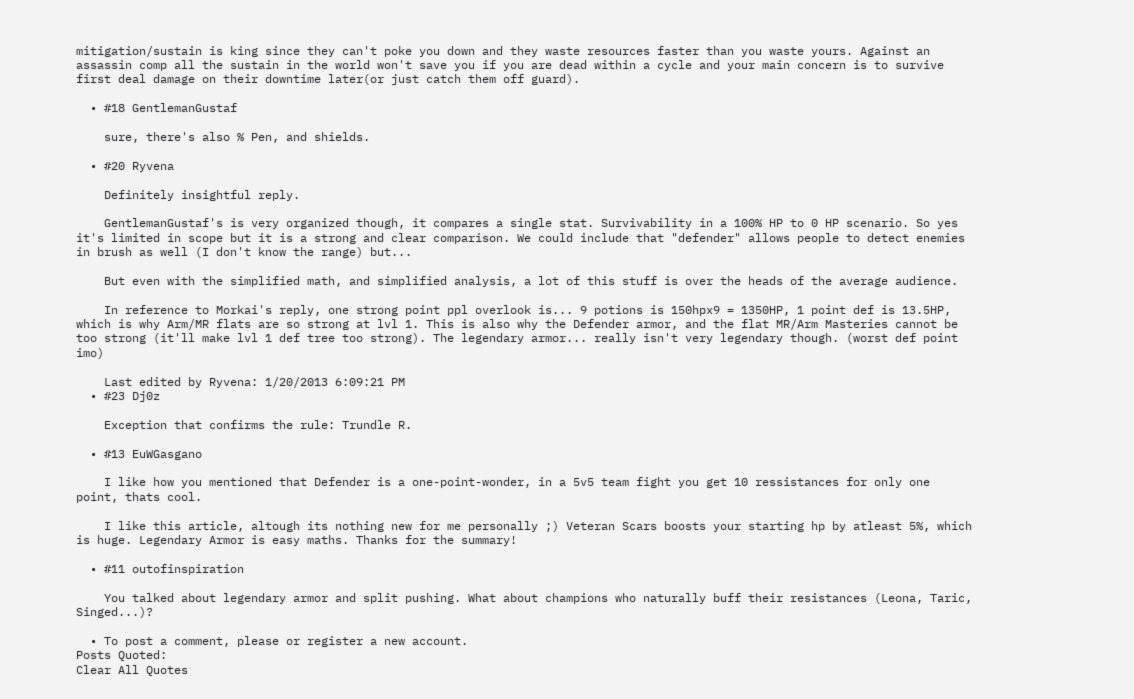mitigation/sustain is king since they can't poke you down and they waste resources faster than you waste yours. Against an assassin comp all the sustain in the world won't save you if you are dead within a cycle and your main concern is to survive first deal damage on their downtime later(or just catch them off guard).

  • #18 GentlemanGustaf

    sure, there's also % Pen, and shields.

  • #20 Ryvena

    Definitely insightful reply.

    GentlemanGustaf's is very organized though, it compares a single stat. Survivability in a 100% HP to 0 HP scenario. So yes it's limited in scope but it is a strong and clear comparison. We could include that "defender" allows people to detect enemies in brush as well (I don't know the range) but...

    But even with the simplified math, and simplified analysis, a lot of this stuff is over the heads of the average audience.

    In reference to Morkai's reply, one strong point ppl overlook is... 9 potions is 150hpx9 = 1350HP, 1 point def is 13.5HP, which is why Arm/MR flats are so strong at lvl 1. This is also why the Defender armor, and the flat MR/Arm Masteries cannot be too strong (it'll make lvl 1 def tree too strong). The legendary armor... really isn't very legendary though. (worst def point imo)

    Last edited by Ryvena: 1/20/2013 6:09:21 PM
  • #23 Dj0z

    Exception that confirms the rule: Trundle R.

  • #13 EuWGasgano

    I like how you mentioned that Defender is a one-point-wonder, in a 5v5 team fight you get 10 ressistances for only one point, thats cool.

    I like this article, altough its nothing new for me personally ;) Veteran Scars boosts your starting hp by atleast 5%, which is huge. Legendary Armor is easy maths. Thanks for the summary!

  • #11 outofinspiration

    You talked about legendary armor and split pushing. What about champions who naturally buff their resistances (Leona, Taric, Singed...)?

  • To post a comment, please or register a new account.
Posts Quoted:
Clear All Quotes